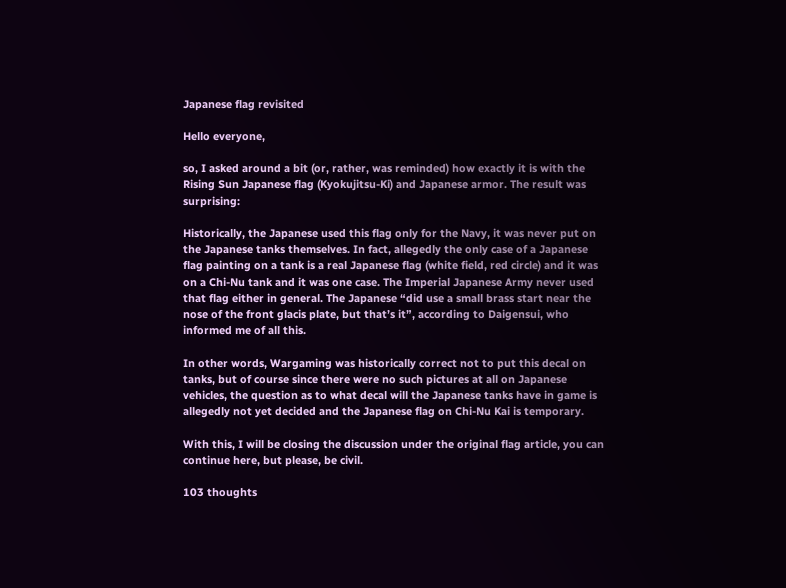Japanese flag revisited

Hello everyone,

so, I asked around a bit (or, rather, was reminded) how exactly it is with the Rising Sun Japanese flag (Kyokujitsu-Ki) and Japanese armor. The result was surprising:

Historically, the Japanese used this flag only for the Navy, it was never put on the Japanese tanks themselves. In fact, allegedly the only case of a Japanese flag painting on a tank is a real Japanese flag (white field, red circle) and it was on a Chi-Nu tank and it was one case. The Imperial Japanese Army never used that flag either in general. The Japanese “did use a small brass start near the nose of the front glacis plate, but that’s it”, according to Daigensui, who informed me of all this.

In other words, Wargaming was historically correct not to put this decal on tanks, but of course since there were no such pictures at all on Japanese vehicles, the question as to what decal will the Japanese tanks have in game is allegedly not yet decided and the Japanese flag on Chi-Nu Kai is temporary.

With this, I will be closing the discussion under the original flag article, you can continue here, but please, be civil.

103 thoughts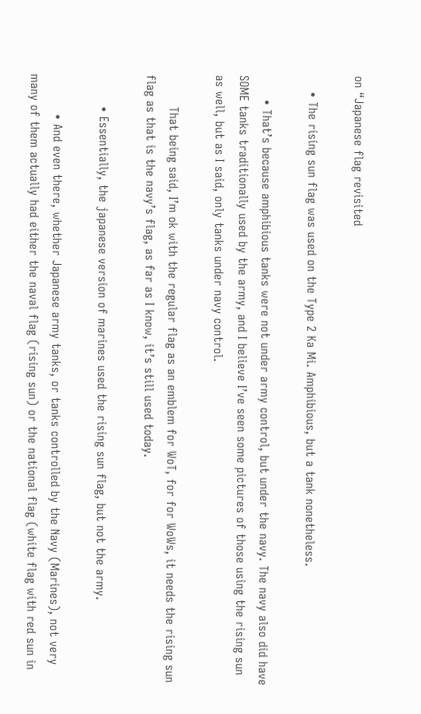on “Japanese flag revisited

    • The rising sun flag was used on the Type 2 Ka Mi. Amphibious, but a tank nonetheless.

      • That’s because amphibious tanks were not under army control, but under the navy. The navy also did have SOME tanks traditionally used by the army, and I believe I’ve seen some pictures of those using the rising sun as well, but as I said, only tanks under navy control.

        That being said, I’m ok with the regular flag as an emblem for WoT, for for WoWs, it needs the rising sun flag as that is the navy’s flag, as far as I know, it’s still used today.

        • Essentially, the japanese version of marines used the rising sun flag, but not the army.

          • And even there, whether Japanese army tanks, or tanks controlled by the Navy (Marines), not very many of them actually had either the naval flag (rising sun) or the national flag (white flag with red sun in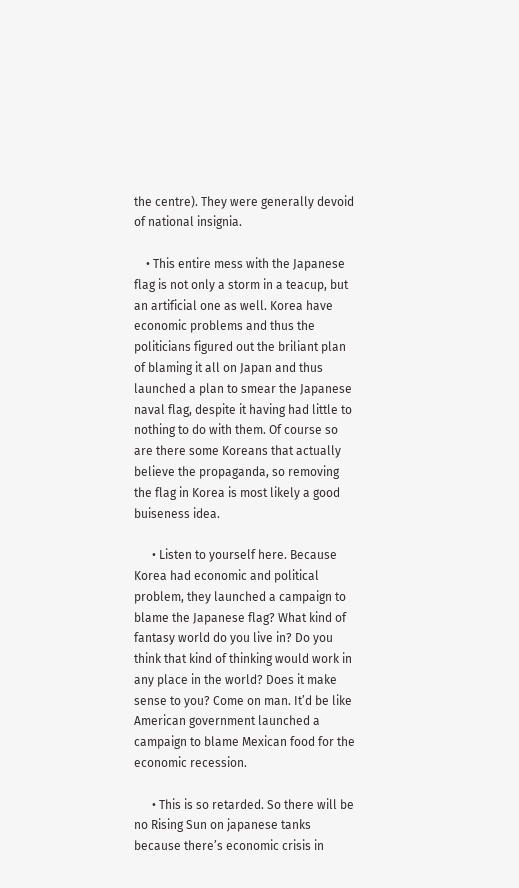the centre). They were generally devoid of national insignia.

    • This entire mess with the Japanese flag is not only a storm in a teacup, but an artificial one as well. Korea have economic problems and thus the politicians figured out the briliant plan of blaming it all on Japan and thus launched a plan to smear the Japanese naval flag, despite it having had little to nothing to do with them. Of course so are there some Koreans that actually believe the propaganda, so removing the flag in Korea is most likely a good buiseness idea.

      • Listen to yourself here. Because Korea had economic and political problem, they launched a campaign to blame the Japanese flag? What kind of fantasy world do you live in? Do you think that kind of thinking would work in any place in the world? Does it make sense to you? Come on man. It’d be like American government launched a campaign to blame Mexican food for the economic recession.

      • This is so retarded. So there will be no Rising Sun on japanese tanks because there’s economic crisis in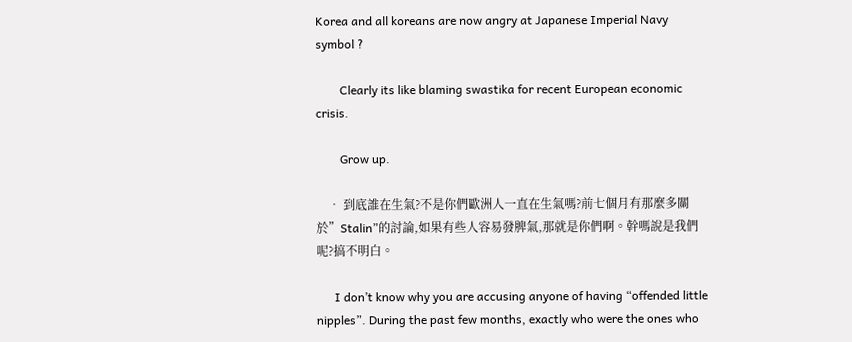Korea and all koreans are now angry at Japanese Imperial Navy symbol ?

        Clearly its like blaming swastika for recent European economic crisis.

        Grow up.

    • 到底誰在生氣?不是你們歐洲人一直在生氣嗎?前七個月有那麼多關於”Stalin”的討論,如果有些人容易發脾氣,那就是你們啊。幹嗎說是我們呢?搞不明白。

      I don’t know why you are accusing anyone of having “offended little nipples”. During the past few months, exactly who were the ones who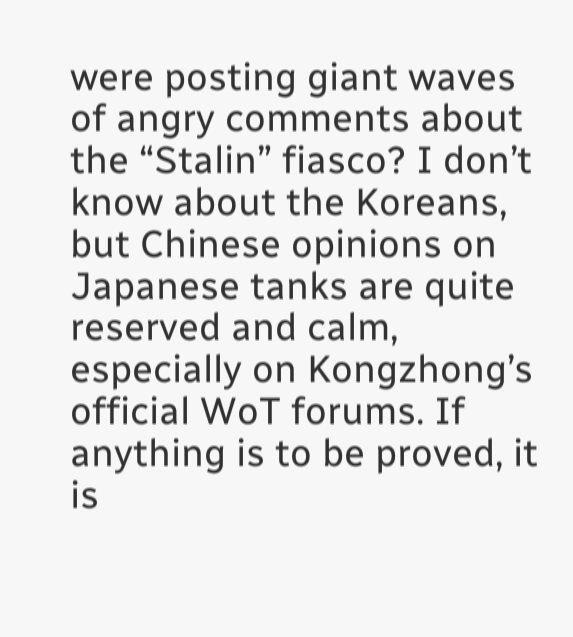were posting giant waves of angry comments about the “Stalin” fiasco? I don’t know about the Koreans, but Chinese opinions on Japanese tanks are quite reserved and calm, especially on Kongzhong’s official WoT forums. If anything is to be proved, it is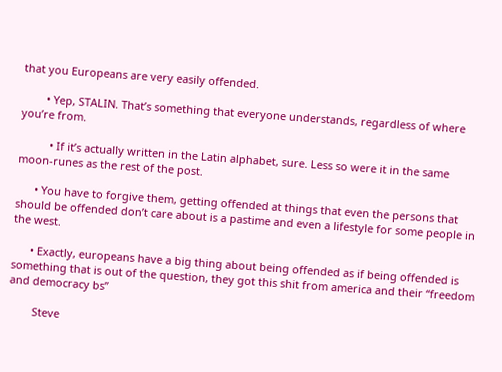that you Europeans are very easily offended.

        • Yep, STALIN. That’s something that everyone understands, regardless of where you’re from.

          • If it’s actually written in the Latin alphabet, sure. Less so were it in the same moon-runes as the rest of the post.

      • You have to forgive them, getting offended at things that even the persons that should be offended don’t care about is a pastime and even a lifestyle for some people in the west.

      • Exactly, europeans have a big thing about being offended as if being offended is something that is out of the question, they got this shit from america and their “freedom and democracy bs”

        Steve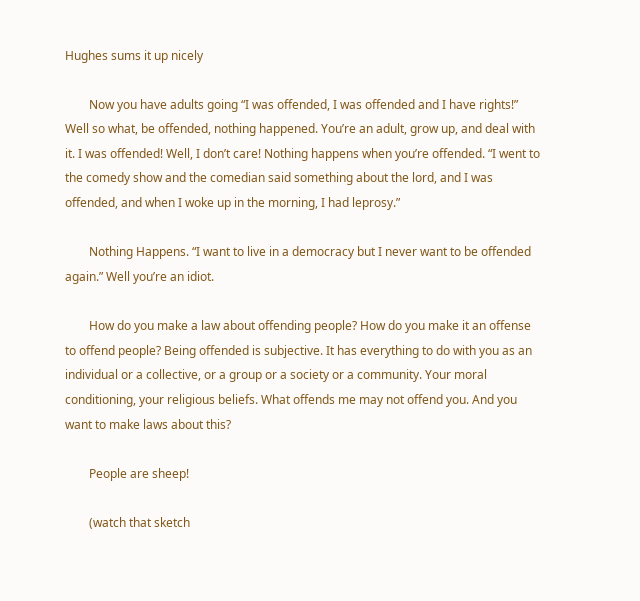Hughes sums it up nicely

        Now you have adults going “I was offended, I was offended and I have rights!” Well so what, be offended, nothing happened. You’re an adult, grow up, and deal with it. I was offended! Well, I don’t care! Nothing happens when you’re offended. “I went to the comedy show and the comedian said something about the lord, and I was offended, and when I woke up in the morning, I had leprosy.”

        Nothing Happens. “I want to live in a democracy but I never want to be offended again.” Well you’re an idiot.

        How do you make a law about offending people? How do you make it an offense to offend people? Being offended is subjective. It has everything to do with you as an individual or a collective, or a group or a society or a community. Your moral conditioning, your religious beliefs. What offends me may not offend you. And you want to make laws about this?

        People are sheep!

        (watch that sketch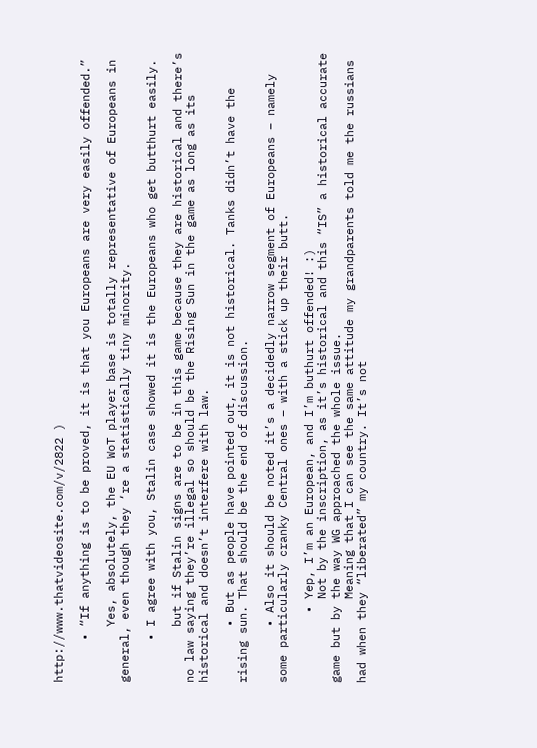http://www.thatvideosite.com/v/2822 )

      • “If anything is to be proved, it is that you Europeans are very easily offended.”

        Yes, absolutely, the EU WoT player base is totally representative of Europeans in general, even though they ‘re a statistically tiny minority.

      • I agree with you, Stalin case showed it is the Europeans who get butthurt easily.

        but if Stalin signs are to be in this game because they are historical and there’s no law saying they’re illegal so should be the Rising Sun in the game as long as its historical and doesn’t interfere with law.

        • But as people have pointed out, it is not historical. Tanks didn’t have the rising sun. That should be the end of discussion.

        • Also it should be noted it’s a decidedly narrow segment of Europeans – namely some particularly cranky Central ones – with a stick up their butt.

          • Yep, I’m an European, and I’m buthurt offended! :)
            Not by the inscription, as it’s historical and this “IS” a historical accurate game but by the way WG approached the whole issue.
            Meaning that I can see the same attitude my grandparents told me the russians had when they “liberated” my country. It’s not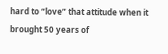hard to “love” that attitude when it brought 50 years of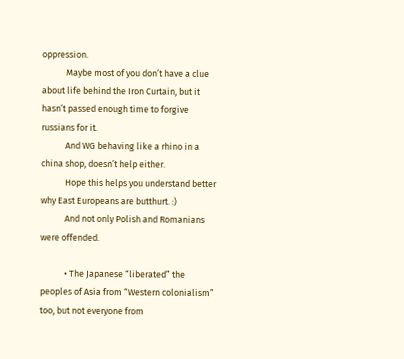oppression.
            Maybe most of you don’t have a clue about life behind the Iron Curtain, but it hasn’t passed enough time to forgive russians for it.
            And WG behaving like a rhino in a china shop, doesn’t help either.
            Hope this helps you understand better why East Europeans are butthurt. :)
            And not only Polish and Romanians were offended.

            • The Japanese “liberated” the peoples of Asia from “Western colonialism” too, but not everyone from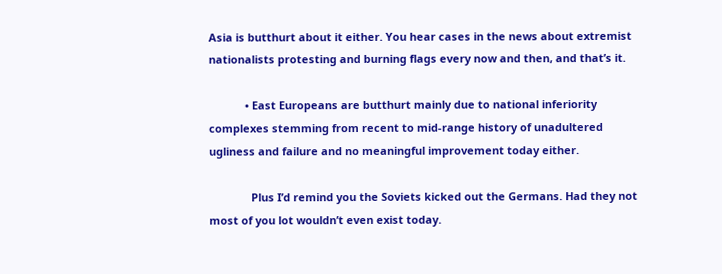Asia is butthurt about it either. You hear cases in the news about extremist nationalists protesting and burning flags every now and then, and that’s it.

            • East Europeans are butthurt mainly due to national inferiority complexes stemming from recent to mid-range history of unadultered ugliness and failure and no meaningful improvement today either.

              Plus I’d remind you the Soviets kicked out the Germans. Had they not most of you lot wouldn’t even exist today.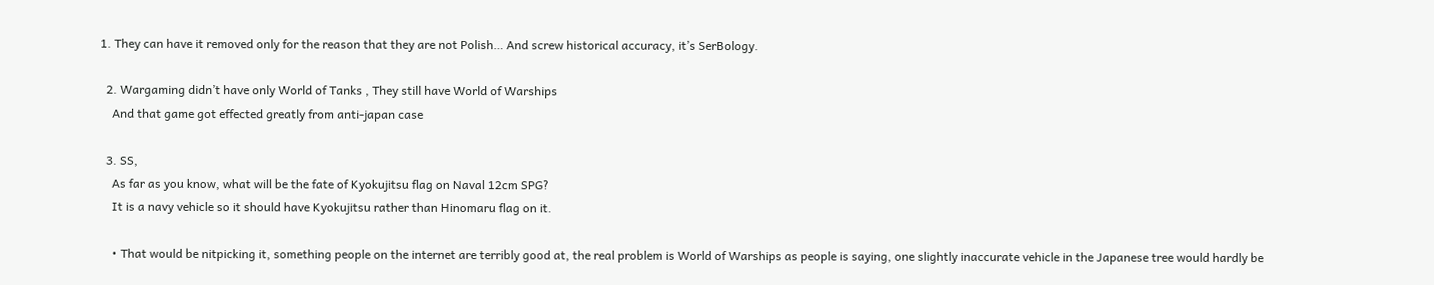1. They can have it removed only for the reason that they are not Polish… And screw historical accuracy, it’s SerBology.

  2. Wargaming didn’t have only World of Tanks , They still have World of Warships
    And that game got effected greatly from anti-japan case

  3. SS,
    As far as you know, what will be the fate of Kyokujitsu flag on Naval 12cm SPG?
    It is a navy vehicle so it should have Kyokujitsu rather than Hinomaru flag on it.

    • That would be nitpicking it, something people on the internet are terribly good at, the real problem is World of Warships as people is saying, one slightly inaccurate vehicle in the Japanese tree would hardly be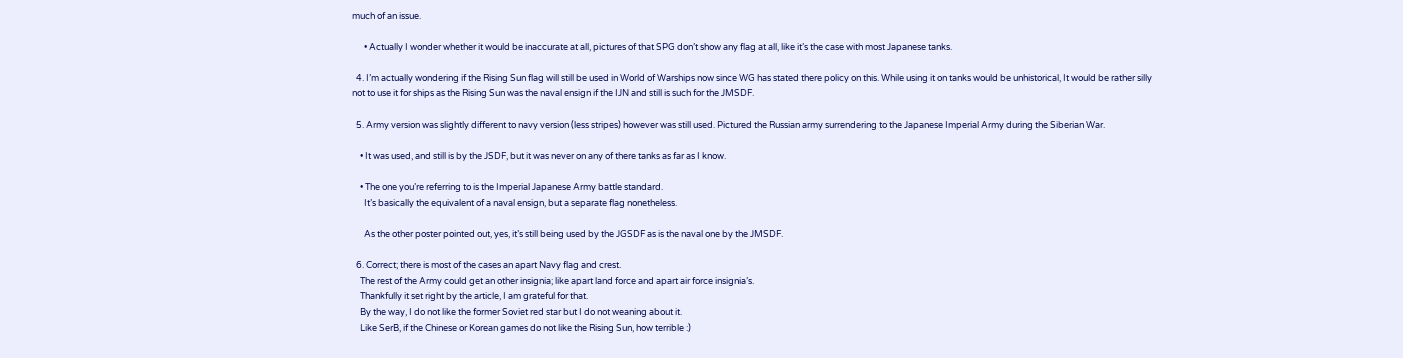much of an issue.

      • Actually I wonder whether it would be inaccurate at all, pictures of that SPG don’t show any flag at all, like it’s the case with most Japanese tanks.

  4. I’m actually wondering if the Rising Sun flag will still be used in World of Warships now since WG has stated there policy on this. While using it on tanks would be unhistorical, It would be rather silly not to use it for ships as the Rising Sun was the naval ensign if the IJN and still is such for the JMSDF.

  5. Army version was slightly different to navy version (less stripes) however was still used. Pictured the Russian army surrendering to the Japanese Imperial Army during the Siberian War.

    • It was used, and still is by the JSDF, but it was never on any of there tanks as far as I know.

    • The one you’re referring to is the Imperial Japanese Army battle standard.
      It’s basically the equivalent of a naval ensign, but a separate flag nonetheless.

      As the other poster pointed out, yes, it’s still being used by the JGSDF as is the naval one by the JMSDF.

  6. Correct; there is most of the cases an apart Navy flag and crest.
    The rest of the Army could get an other insignia; like apart land force and apart air force insignia’s.
    Thankfully it set right by the article, I am grateful for that.
    By the way, I do not like the former Soviet red star but I do not weaning about it.
    Like SerB, if the Chinese or Korean games do not like the Rising Sun, how terrible :)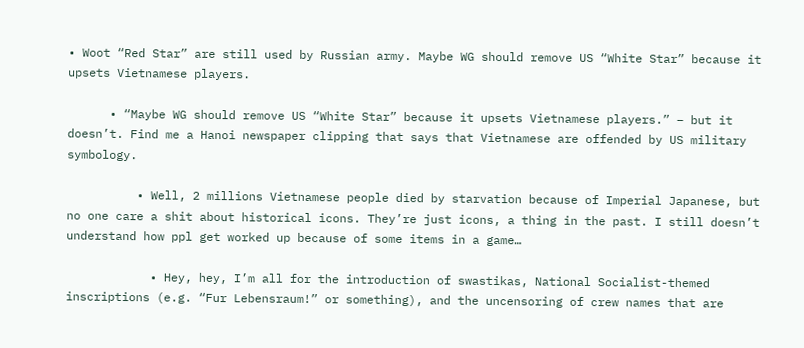• Woot “Red Star” are still used by Russian army. Maybe WG should remove US “White Star” because it upsets Vietnamese players.

      • “Maybe WG should remove US “White Star” because it upsets Vietnamese players.” – but it doesn’t. Find me a Hanoi newspaper clipping that says that Vietnamese are offended by US military symbology.

          • Well, 2 millions Vietnamese people died by starvation because of Imperial Japanese, but no one care a shit about historical icons. They’re just icons, a thing in the past. I still doesn’t understand how ppl get worked up because of some items in a game…

            • Hey, hey, I’m all for the introduction of swastikas, National Socialist-themed inscriptions (e.g. “Fur Lebensraum!” or something), and the uncensoring of crew names that are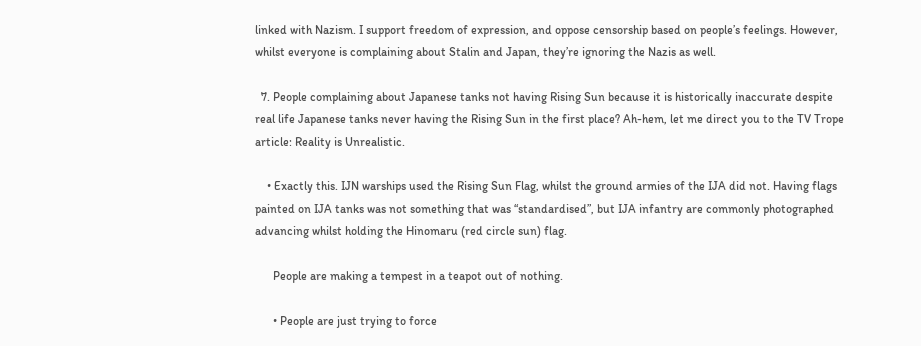linked with Nazism. I support freedom of expression, and oppose censorship based on people’s feelings. However, whilst everyone is complaining about Stalin and Japan, they’re ignoring the Nazis as well.

  7. People complaining about Japanese tanks not having Rising Sun because it is historically inaccurate despite real life Japanese tanks never having the Rising Sun in the first place? Ah-hem, let me direct you to the TV Trope article: Reality is Unrealistic.

    • Exactly this. IJN warships used the Rising Sun Flag, whilst the ground armies of the IJA did not. Having flags painted on IJA tanks was not something that was “standardised”, but IJA infantry are commonly photographed advancing whilst holding the Hinomaru (red circle sun) flag.

      People are making a tempest in a teapot out of nothing.

      • People are just trying to force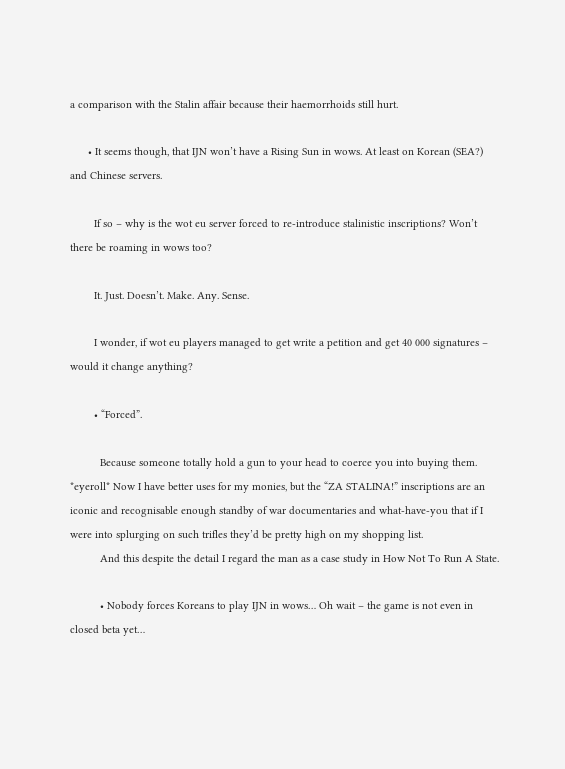a comparison with the Stalin affair because their haemorrhoids still hurt.

      • It seems though, that IJN won’t have a Rising Sun in wows. At least on Korean (SEA?) and Chinese servers.

        If so – why is the wot eu server forced to re-introduce stalinistic inscriptions? Won’t there be roaming in wows too?

        It. Just. Doesn’t. Make. Any. Sense.

        I wonder, if wot eu players managed to get write a petition and get 40 000 signatures – would it change anything?

        • “Forced”.

          Because someone totally hold a gun to your head to coerce you into buying them. *eyeroll* Now I have better uses for my monies, but the “ZA STALINA!” inscriptions are an iconic and recognisable enough standby of war documentaries and what-have-you that if I were into splurging on such trifles they’d be pretty high on my shopping list.
          And this despite the detail I regard the man as a case study in How Not To Run A State.

          • Nobody forces Koreans to play IJN in wows… Oh wait – the game is not even in closed beta yet…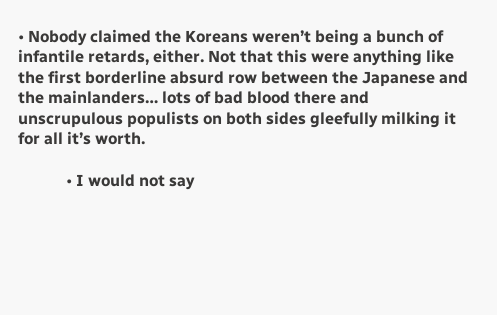• Nobody claimed the Koreans weren’t being a bunch of infantile retards, either. Not that this were anything like the first borderline absurd row between the Japanese and the mainlanders… lots of bad blood there and unscrupulous populists on both sides gleefully milking it for all it’s worth.

            • I would not say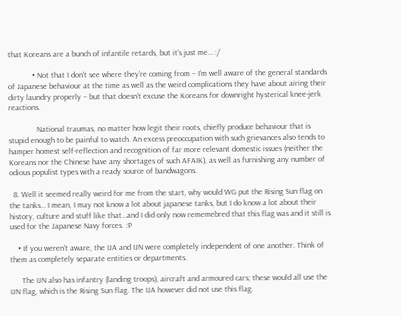that Koreans are a bunch of infantile retards, but it’s just me… :/

            • Not that I don’t see where they’re coming from – I’m well aware of the general standards of Japanese behaviour at the time as well as the weird complications they have about airing their dirty laundry properly – but that doesn’t excuse the Koreans for downright hysterical knee-jerk reactions.

              National traumas, no matter how legit their roots, chiefly produce behaviour that is stupid enough to be painful to watch. An excess preoccupation with such grievances also tends to hamper homest self-reflection and recognition of far more relevant domestic issues (neither the Koreans nor the Chinese have any shortages of such AFAIK), as well as furnishing any number of odious populist types with a ready source of bandwagons.

  8. Well it seemed really weird for me from the start, why would WG put the Rising Sun flag on the tanks… I mean, I may not know a lot about japanese tanks, but I do know a lot about their history, culture and stuff like that…and I did only now rememebred that this flag was and it still is used for the Japanese Navy forces. :P

    • If you weren’t aware, the IJA and IJN were completely independent of one another. Think of them as completely separate entities or departments.

      The IJN also has infantry (landing troops), aircraft and armoured cars; these would all use the IJN flag, which is the Rising Sun flag. The IJA however did not use this flag.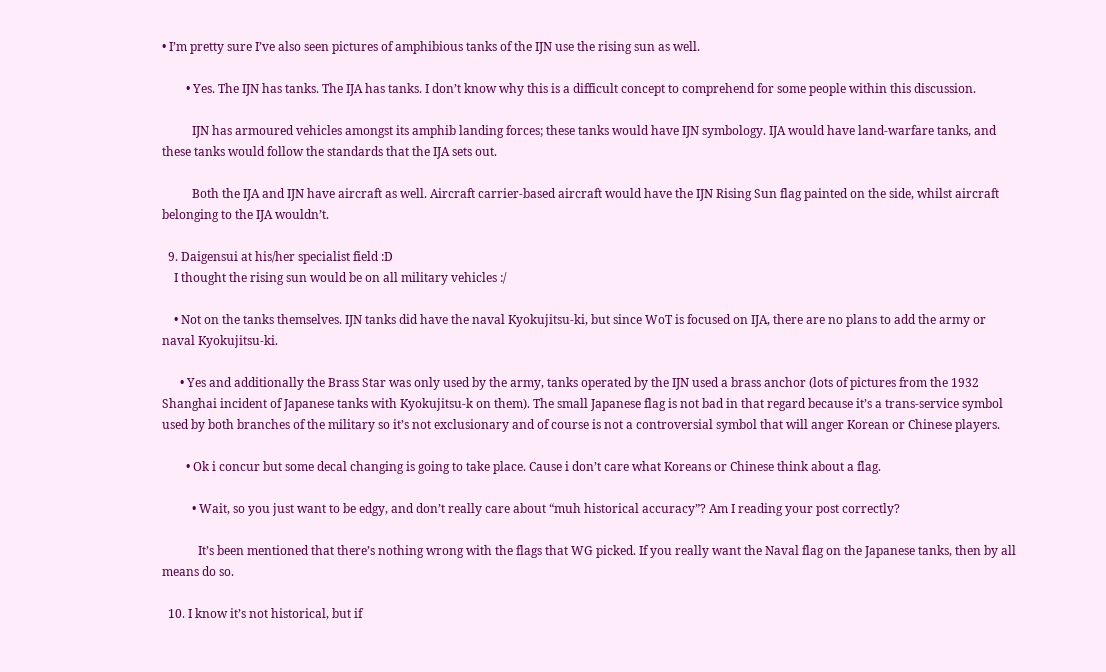• I’m pretty sure I’ve also seen pictures of amphibious tanks of the IJN use the rising sun as well.

        • Yes. The IJN has tanks. The IJA has tanks. I don’t know why this is a difficult concept to comprehend for some people within this discussion.

          IJN has armoured vehicles amongst its amphib landing forces; these tanks would have IJN symbology. IJA would have land-warfare tanks, and these tanks would follow the standards that the IJA sets out.

          Both the IJA and IJN have aircraft as well. Aircraft carrier-based aircraft would have the IJN Rising Sun flag painted on the side, whilst aircraft belonging to the IJA wouldn’t.

  9. Daigensui at his/her specialist field :D
    I thought the rising sun would be on all military vehicles :/

    • Not on the tanks themselves. IJN tanks did have the naval Kyokujitsu-ki, but since WoT is focused on IJA, there are no plans to add the army or naval Kyokujitsu-ki.

      • Yes and additionally the Brass Star was only used by the army, tanks operated by the IJN used a brass anchor (lots of pictures from the 1932 Shanghai incident of Japanese tanks with Kyokujitsu-k on them). The small Japanese flag is not bad in that regard because it’s a trans-service symbol used by both branches of the military so it’s not exclusionary and of course is not a controversial symbol that will anger Korean or Chinese players.

        • Ok i concur but some decal changing is going to take place. Cause i don’t care what Koreans or Chinese think about a flag.

          • Wait, so you just want to be edgy, and don’t really care about “muh historical accuracy”? Am I reading your post correctly?

            It’s been mentioned that there’s nothing wrong with the flags that WG picked. If you really want the Naval flag on the Japanese tanks, then by all means do so.

  10. I know it’s not historical, but if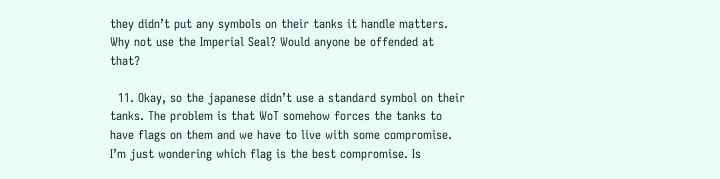they didn’t put any symbols on their tanks it handle matters. Why not use the Imperial Seal? Would anyone be offended at that?

  11. Okay, so the japanese didn’t use a standard symbol on their tanks. The problem is that WoT somehow forces the tanks to have flags on them and we have to live with some compromise. I’m just wondering which flag is the best compromise. Is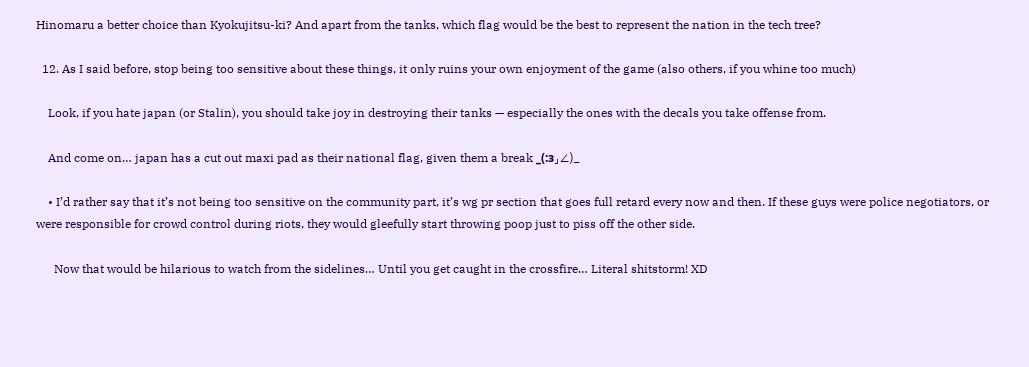Hinomaru a better choice than Kyokujitsu-ki? And apart from the tanks, which flag would be the best to represent the nation in the tech tree?

  12. As I said before, stop being too sensitive about these things, it only ruins your own enjoyment of the game (also others, if you whine too much)

    Look, if you hate japan (or Stalin), you should take joy in destroying their tanks — especially the ones with the decals you take offense from.

    And come on… japan has a cut out maxi pad as their national flag, given them a break _(:з」∠)_

    • I’d rather say that it’s not being too sensitive on the community part, it’s wg pr section that goes full retard every now and then. If these guys were police negotiators, or were responsible for crowd control during riots, they would gleefully start throwing poop just to piss off the other side.

      Now that would be hilarious to watch from the sidelines… Until you get caught in the crossfire… Literal shitstorm! XD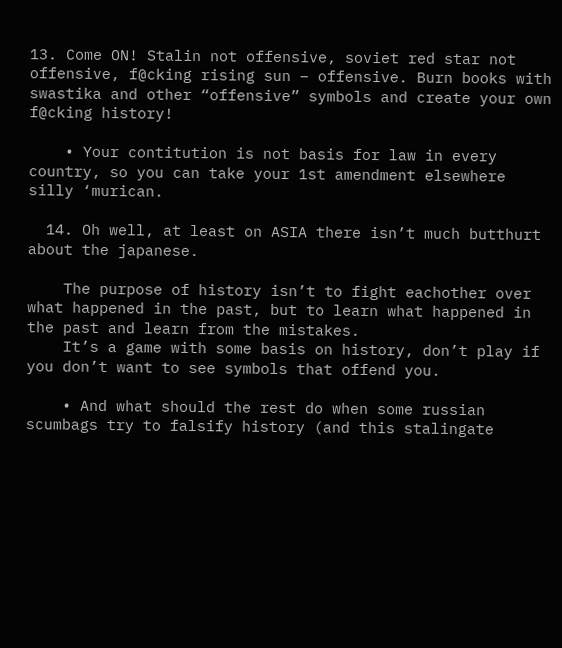13. Come ON! Stalin not offensive, soviet red star not offensive, f@cking rising sun – offensive. Burn books with swastika and other “offensive” symbols and create your own f@cking history!

    • Your contitution is not basis for law in every country, so you can take your 1st amendment elsewhere silly ‘murican.

  14. Oh well, at least on ASIA there isn’t much butthurt about the japanese.

    The purpose of history isn’t to fight eachother over what happened in the past, but to learn what happened in the past and learn from the mistakes.
    It’s a game with some basis on history, don’t play if you don’t want to see symbols that offend you.

    • And what should the rest do when some russian scumbags try to falsify history (and this stalingate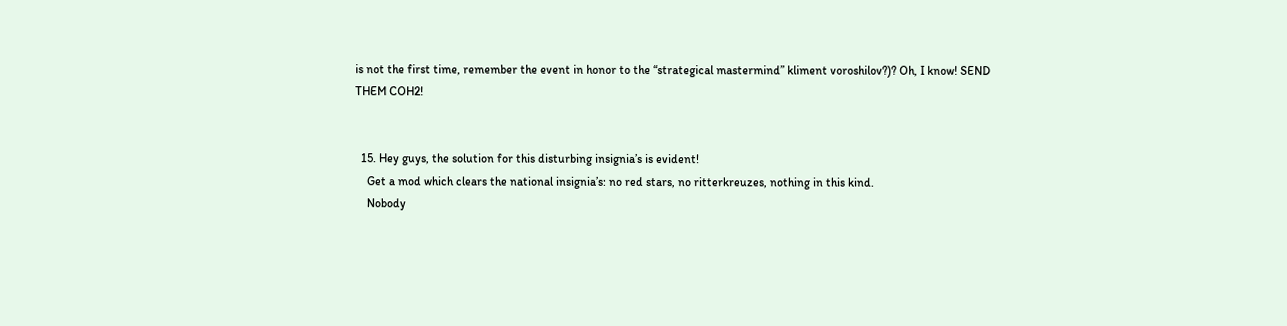is not the first time, remember the event in honor to the “strategical mastermind” kliment voroshilov?)? Oh, I know! SEND THEM COH2!


  15. Hey guys, the solution for this disturbing insignia’s is evident!
    Get a mod which clears the national insignia’s: no red stars, no ritterkreuzes, nothing in this kind.
    Nobody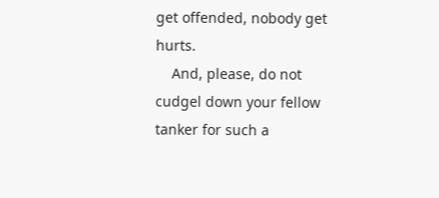get offended, nobody get hurts.
    And, please, do not cudgel down your fellow tanker for such a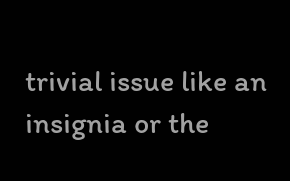trivial issue like an insignia or the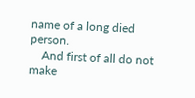name of a long died person.
    And first of all do not make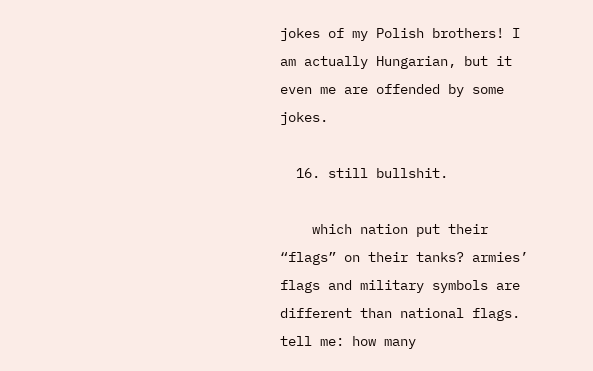jokes of my Polish brothers! I am actually Hungarian, but it even me are offended by some jokes.

  16. still bullshit.

    which nation put their “flags” on their tanks? armies’ flags and military symbols are different than national flags. tell me: how many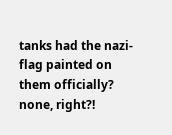tanks had the nazi-flag painted on them officially? none, right?!